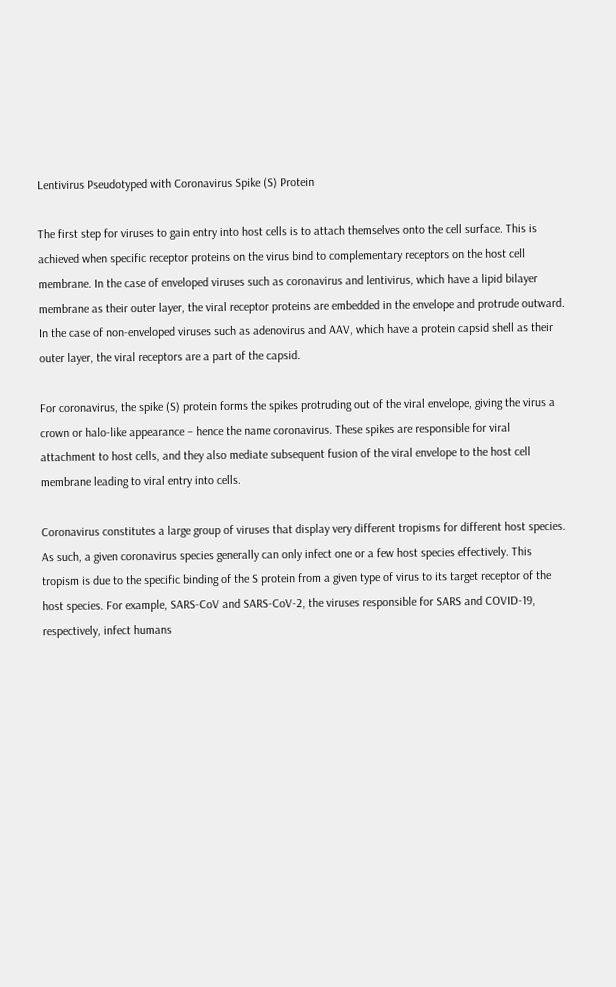Lentivirus Pseudotyped with Coronavirus Spike (S) Protein

The first step for viruses to gain entry into host cells is to attach themselves onto the cell surface. This is achieved when specific receptor proteins on the virus bind to complementary receptors on the host cell membrane. In the case of enveloped viruses such as coronavirus and lentivirus, which have a lipid bilayer membrane as their outer layer, the viral receptor proteins are embedded in the envelope and protrude outward. In the case of non-enveloped viruses such as adenovirus and AAV, which have a protein capsid shell as their outer layer, the viral receptors are a part of the capsid.

For coronavirus, the spike (S) protein forms the spikes protruding out of the viral envelope, giving the virus a crown or halo-like appearance – hence the name coronavirus. These spikes are responsible for viral attachment to host cells, and they also mediate subsequent fusion of the viral envelope to the host cell membrane leading to viral entry into cells.

Coronavirus constitutes a large group of viruses that display very different tropisms for different host species. As such, a given coronavirus species generally can only infect one or a few host species effectively. This tropism is due to the specific binding of the S protein from a given type of virus to its target receptor of the host species. For example, SARS-CoV and SARS-CoV-2, the viruses responsible for SARS and COVID-19, respectively, infect humans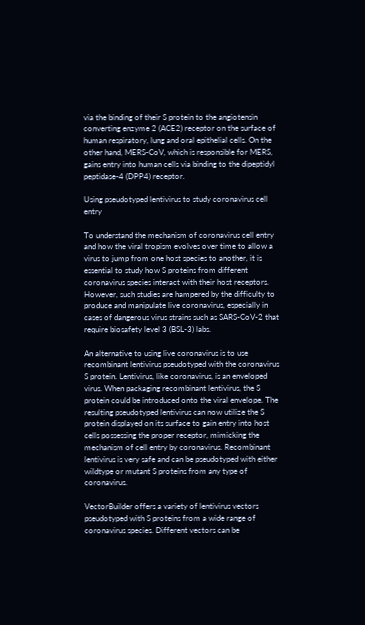via the binding of their S protein to the angiotensin converting enzyme 2 (ACE2) receptor on the surface of human respiratory, lung and oral epithelial cells. On the other hand, MERS-CoV, which is responsible for MERS, gains entry into human cells via binding to the dipeptidyl peptidase-4 (DPP4) receptor.

Using pseudotyped lentivirus to study coronavirus cell entry

To understand the mechanism of coronavirus cell entry and how the viral tropism evolves over time to allow a virus to jump from one host species to another, it is essential to study how S proteins from different coronavirus species interact with their host receptors. However, such studies are hampered by the difficulty to produce and manipulate live coronavirus, especially in cases of dangerous virus strains such as SARS-CoV-2 that require biosafety level 3 (BSL-3) labs.

An alternative to using live coronavirus is to use recombinant lentivirus pseudotyped with the coronavirus S protein. Lentivirus, like coronavirus, is an enveloped virus. When packaging recombinant lentivirus, the S protein could be introduced onto the viral envelope. The resulting pseudotyped lentivirus can now utilize the S protein displayed on its surface to gain entry into host cells possessing the proper receptor, mimicking the mechanism of cell entry by coronavirus. Recombinant lentivirus is very safe and can be pseudotyped with either wildtype or mutant S proteins from any type of coronavirus.

VectorBuilder offers a variety of lentivirus vectors pseudotyped with S proteins from a wide range of coronavirus species. Different vectors can be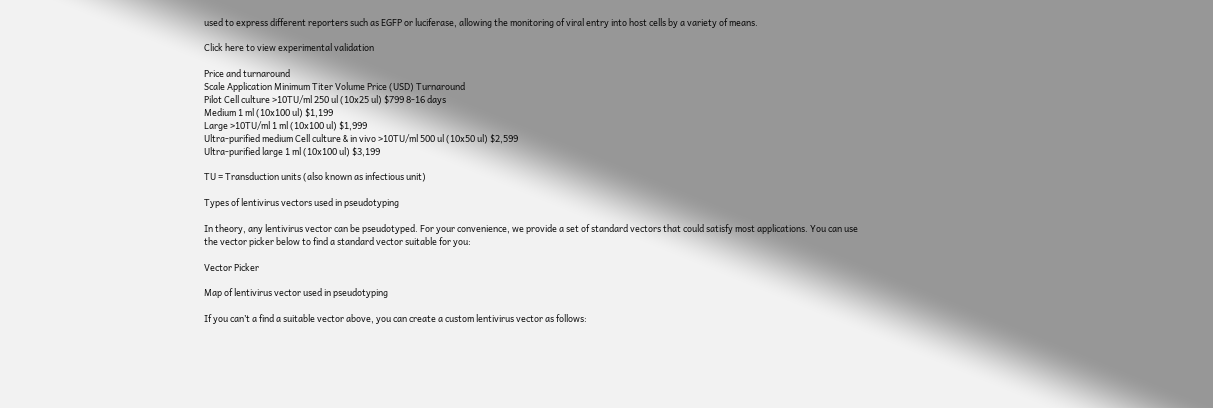used to express different reporters such as EGFP or luciferase, allowing the monitoring of viral entry into host cells by a variety of means.

Click here to view experimental validation

Price and turnaround
Scale Application Minimum Titer Volume Price (USD) Turnaround
Pilot Cell culture >10TU/ml 250 ul (10x25 ul) $799 8-16 days
Medium 1 ml (10x100 ul) $1,199
Large >10TU/ml 1 ml (10x100 ul) $1,999
Ultra-purified medium Cell culture & in vivo >10TU/ml 500 ul (10x50 ul) $2,599
Ultra-purified large 1 ml (10x100 ul) $3,199

TU = Transduction units (also known as infectious unit)

Types of lentivirus vectors used in pseudotyping

In theory, any lentivirus vector can be pseudotyped. For your convenience, we provide a set of standard vectors that could satisfy most applications. You can use the vector picker below to find a standard vector suitable for you:

Vector Picker

Map of lentivirus vector used in pseudotyping

If you can’t a find a suitable vector above, you can create a custom lentivirus vector as follows: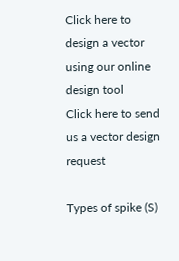Click here to design a vector using our online design tool
Click here to send us a vector design request

Types of spike (S)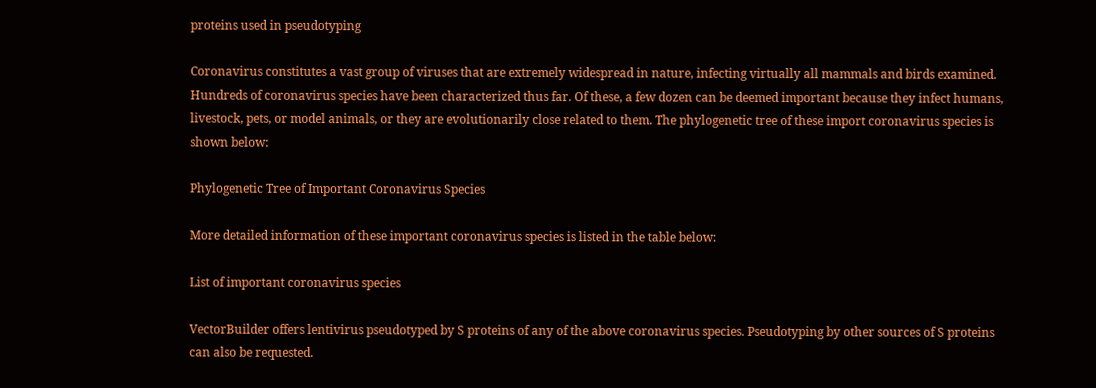proteins used in pseudotyping

Coronavirus constitutes a vast group of viruses that are extremely widespread in nature, infecting virtually all mammals and birds examined. Hundreds of coronavirus species have been characterized thus far. Of these, a few dozen can be deemed important because they infect humans, livestock, pets, or model animals, or they are evolutionarily close related to them. The phylogenetic tree of these import coronavirus species is shown below:

Phylogenetic Tree of Important Coronavirus Species

More detailed information of these important coronavirus species is listed in the table below:

List of important coronavirus species

VectorBuilder offers lentivirus pseudotyped by S proteins of any of the above coronavirus species. Pseudotyping by other sources of S proteins can also be requested.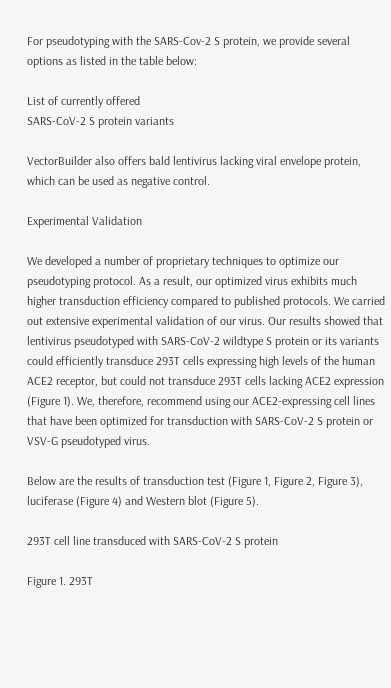For pseudotyping with the SARS-Cov-2 S protein, we provide several options as listed in the table below:

List of currently offered
SARS-CoV-2 S protein variants

VectorBuilder also offers bald lentivirus lacking viral envelope protein, which can be used as negative control.

Experimental Validation

We developed a number of proprietary techniques to optimize our pseudotyping protocol. As a result, our optimized virus exhibits much higher transduction efficiency compared to published protocols. We carried out extensive experimental validation of our virus. Our results showed that  lentivirus pseudotyped with SARS-CoV-2 wildtype S protein or its variants could efficiently transduce 293T cells expressing high levels of the human ACE2 receptor, but could not transduce 293T cells lacking ACE2 expression (Figure 1). We, therefore, recommend using our ACE2-expressing cell lines that have been optimized for transduction with SARS-CoV-2 S protein or VSV-G pseudotyped virus.

Below are the results of transduction test (Figure 1, Figure 2, Figure 3), luciferase (Figure 4) and Western blot (Figure 5).

293T cell line transduced with SARS-CoV-2 S protein

Figure 1. 293T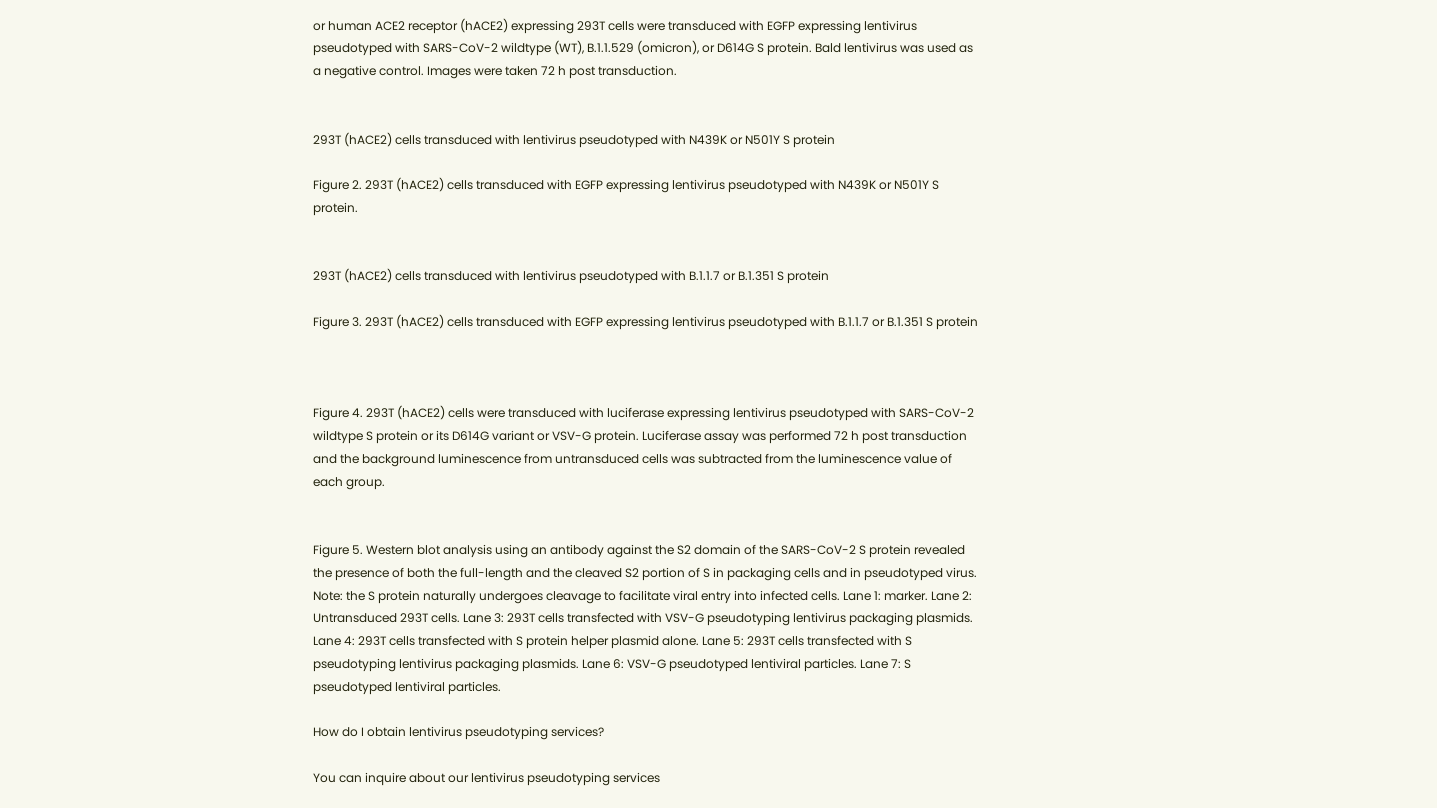or human ACE2 receptor (hACE2) expressing 293T cells were transduced with EGFP expressing lentivirus pseudotyped with SARS-CoV-2 wildtype (WT), B.1.1.529 (omicron), or D614G S protein. Bald lentivirus was used as a negative control. Images were taken 72 h post transduction.


293T (hACE2) cells transduced with lentivirus pseudotyped with N439K or N501Y S protein

Figure 2. 293T (hACE2) cells transduced with EGFP expressing lentivirus pseudotyped with N439K or N501Y S protein.


293T (hACE2) cells transduced with lentivirus pseudotyped with B.1.1.7 or B.1.351 S protein

Figure 3. 293T (hACE2) cells transduced with EGFP expressing lentivirus pseudotyped with B.1.1.7 or B.1.351 S protein



Figure 4. 293T (hACE2) cells were transduced with luciferase expressing lentivirus pseudotyped with SARS-CoV-2 wildtype S protein or its D614G variant or VSV-G protein. Luciferase assay was performed 72 h post transduction and the background luminescence from untransduced cells was subtracted from the luminescence value of each group.


Figure 5. Western blot analysis using an antibody against the S2 domain of the SARS-CoV-2 S protein revealed the presence of both the full-length and the cleaved S2 portion of S in packaging cells and in pseudotyped virus. Note: the S protein naturally undergoes cleavage to facilitate viral entry into infected cells. Lane 1: marker. Lane 2: Untransduced 293T cells. Lane 3: 293T cells transfected with VSV-G pseudotyping lentivirus packaging plasmids. Lane 4: 293T cells transfected with S protein helper plasmid alone. Lane 5: 293T cells transfected with S pseudotyping lentivirus packaging plasmids. Lane 6: VSV-G pseudotyped lentiviral particles. Lane 7: S pseudotyped lentiviral particles.

How do I obtain lentivirus pseudotyping services?

You can inquire about our lentivirus pseudotyping services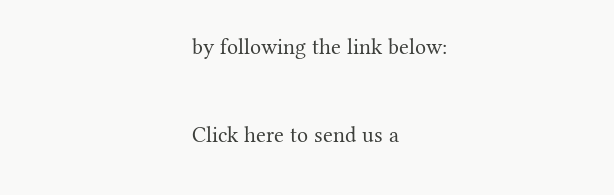by following the link below:

Click here to send us a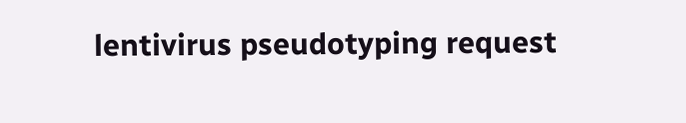lentivirus pseudotyping request